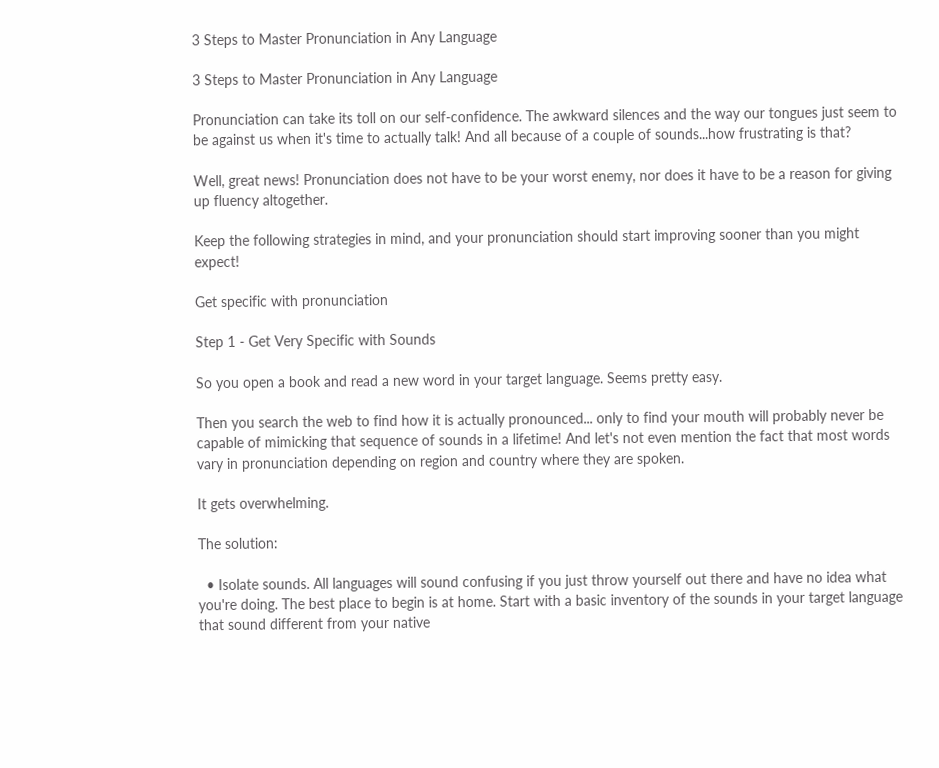3 Steps to Master Pronunciation in Any Language

3 Steps to Master Pronunciation in Any Language

Pronunciation can take its toll on our self-confidence. The awkward silences and the way our tongues just seem to be against us when it's time to actually talk! And all because of a couple of sounds...how frustrating is that?

Well, great news! Pronunciation does not have to be your worst enemy, nor does it have to be a reason for giving up fluency altogether.

Keep the following strategies in mind, and your pronunciation should start improving sooner than you might expect!

Get specific with pronunciation

Step 1 - Get Very Specific with Sounds

So you open a book and read a new word in your target language. Seems pretty easy.

Then you search the web to find how it is actually pronounced... only to find your mouth will probably never be capable of mimicking that sequence of sounds in a lifetime! And let's not even mention the fact that most words vary in pronunciation depending on region and country where they are spoken.

It gets overwhelming.

The solution:

  • Isolate sounds. All languages will sound confusing if you just throw yourself out there and have no idea what you're doing. The best place to begin is at home. Start with a basic inventory of the sounds in your target language that sound different from your native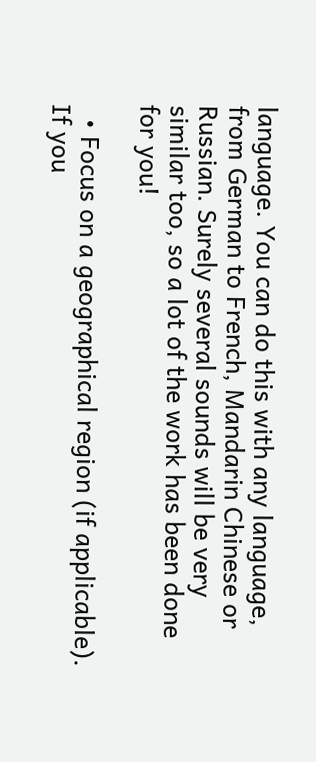language. You can do this with any language, from German to French, Mandarin Chinese or Russian. Surely several sounds will be very similar too, so a lot of the work has been done for you!

  • Focus on a geographical region (if applicable). If you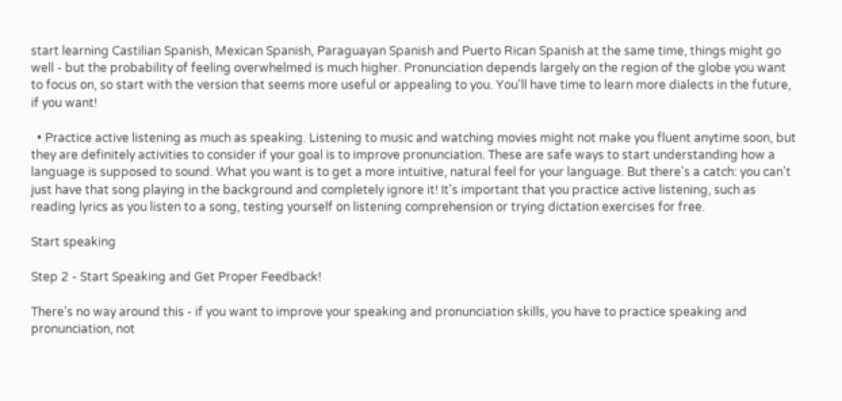start learning Castilian Spanish, Mexican Spanish, Paraguayan Spanish and Puerto Rican Spanish at the same time, things might go well - but the probability of feeling overwhelmed is much higher. Pronunciation depends largely on the region of the globe you want to focus on, so start with the version that seems more useful or appealing to you. You'll have time to learn more dialects in the future, if you want!

  • Practice active listening as much as speaking. Listening to music and watching movies might not make you fluent anytime soon, but they are definitely activities to consider if your goal is to improve pronunciation. These are safe ways to start understanding how a language is supposed to sound. What you want is to get a more intuitive, natural feel for your language. But there's a catch: you can't just have that song playing in the background and completely ignore it! It's important that you practice active listening, such as reading lyrics as you listen to a song, testing yourself on listening comprehension or trying dictation exercises for free.

Start speaking

Step 2 - Start Speaking and Get Proper Feedback!

There's no way around this - if you want to improve your speaking and pronunciation skills, you have to practice speaking and pronunciation, not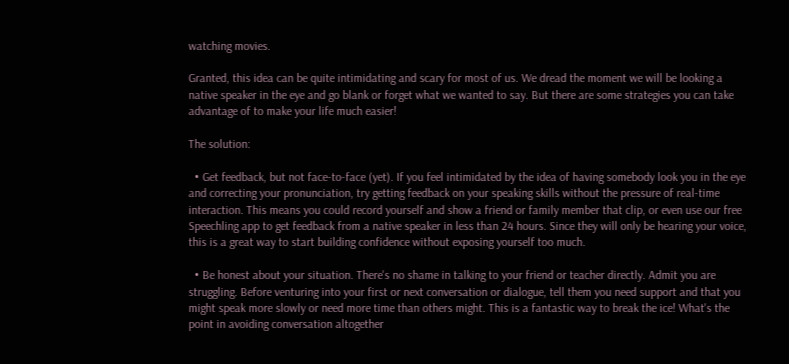watching movies.

Granted, this idea can be quite intimidating and scary for most of us. We dread the moment we will be looking a native speaker in the eye and go blank or forget what we wanted to say. But there are some strategies you can take advantage of to make your life much easier!

The solution:

  • Get feedback, but not face-to-face (yet). If you feel intimidated by the idea of having somebody look you in the eye and correcting your pronunciation, try getting feedback on your speaking skills without the pressure of real-time interaction. This means you could record yourself and show a friend or family member that clip, or even use our free Speechling app to get feedback from a native speaker in less than 24 hours. Since they will only be hearing your voice, this is a great way to start building confidence without exposing yourself too much.

  • Be honest about your situation. There's no shame in talking to your friend or teacher directly. Admit you are struggling. Before venturing into your first or next conversation or dialogue, tell them you need support and that you might speak more slowly or need more time than others might. This is a fantastic way to break the ice! What's the point in avoiding conversation altogether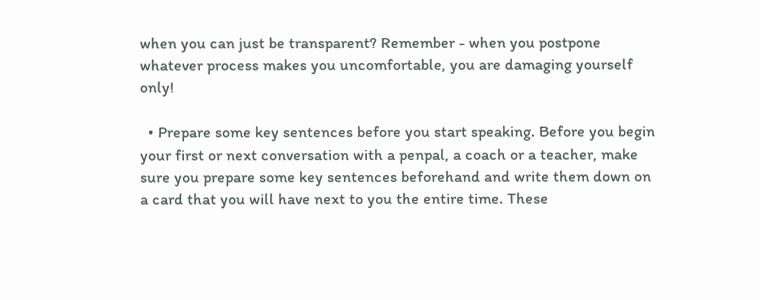when you can just be transparent? Remember - when you postpone whatever process makes you uncomfortable, you are damaging yourself only!

  • Prepare some key sentences before you start speaking. Before you begin your first or next conversation with a penpal, a coach or a teacher, make sure you prepare some key sentences beforehand and write them down on a card that you will have next to you the entire time. These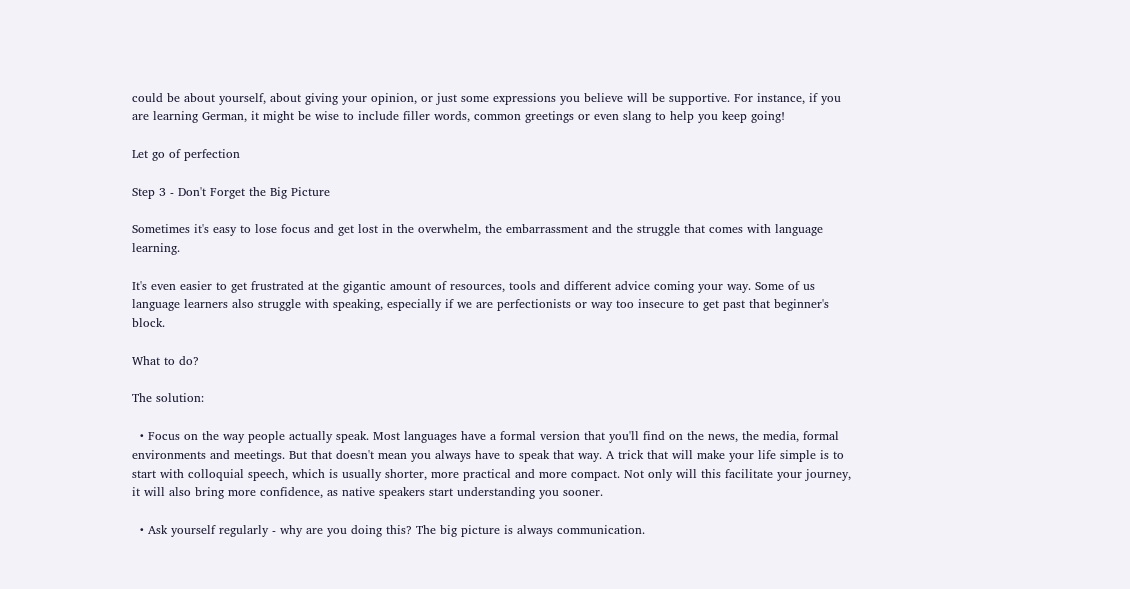could be about yourself, about giving your opinion, or just some expressions you believe will be supportive. For instance, if you are learning German, it might be wise to include filler words, common greetings or even slang to help you keep going!

Let go of perfection

Step 3 - Don't Forget the Big Picture

Sometimes it's easy to lose focus and get lost in the overwhelm, the embarrassment and the struggle that comes with language learning.

It's even easier to get frustrated at the gigantic amount of resources, tools and different advice coming your way. Some of us language learners also struggle with speaking, especially if we are perfectionists or way too insecure to get past that beginner's block.

What to do?

The solution:

  • Focus on the way people actually speak. Most languages have a formal version that you'll find on the news, the media, formal environments and meetings. But that doesn't mean you always have to speak that way. A trick that will make your life simple is to start with colloquial speech, which is usually shorter, more practical and more compact. Not only will this facilitate your journey, it will also bring more confidence, as native speakers start understanding you sooner.

  • Ask yourself regularly - why are you doing this? The big picture is always communication.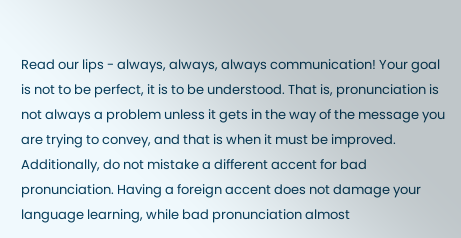Read our lips - always, always, always communication! Your goal is not to be perfect, it is to be understood. That is, pronunciation is not always a problem unless it gets in the way of the message you are trying to convey, and that is when it must be improved. Additionally, do not mistake a different accent for bad pronunciation. Having a foreign accent does not damage your language learning, while bad pronunciation almost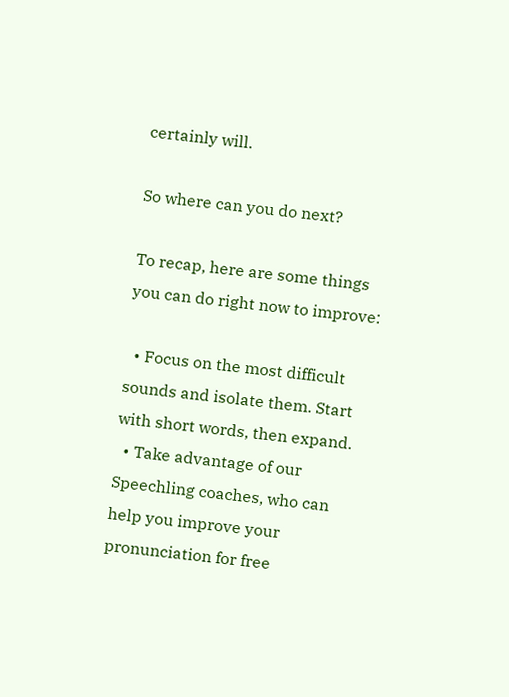certainly will.

So where can you do next?

To recap, here are some things you can do right now to improve:

  • Focus on the most difficult sounds and isolate them. Start with short words, then expand.
  • Take advantage of our Speechling coaches, who can help you improve your pronunciation for free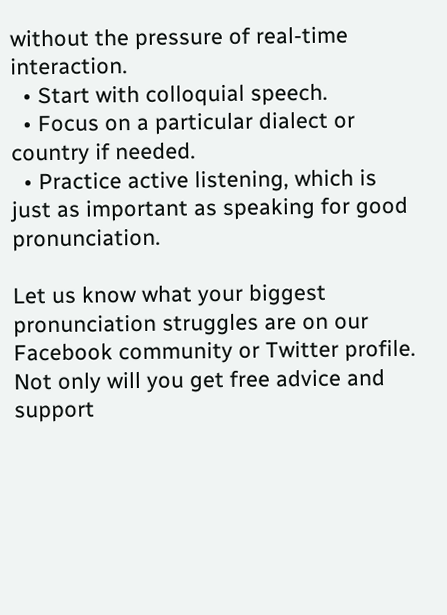without the pressure of real-time interaction.
  • Start with colloquial speech.
  • Focus on a particular dialect or country if needed.
  • Practice active listening, which is just as important as speaking for good pronunciation.

Let us know what your biggest pronunciation struggles are on our Facebook community or Twitter profile. Not only will you get free advice and support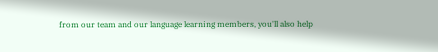from our team and our language learning members, you'll also help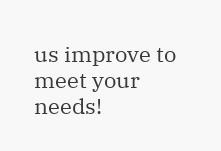us improve to meet your needs!